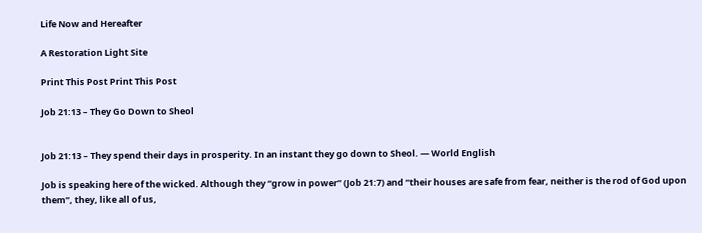Life Now and Hereafter

A Restoration Light Site

Print This Post Print This Post

Job 21:13 – They Go Down to Sheol


Job 21:13 – They spend their days in prosperity. In an instant they go down to Sheol. — World English

Job is speaking here of the wicked. Although they “grow in power” (Job 21:7) and “their houses are safe from fear, neither is the rod of God upon them”, they, like all of us,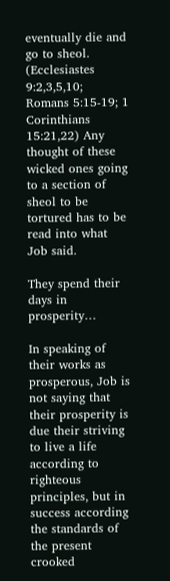eventually die and go to sheol. (Ecclesiastes 9:2,3,5,10; Romans 5:15-19; 1 Corinthians 15:21,22) Any thought of these wicked ones going to a section of sheol to be tortured has to be read into what Job said.

They spend their days in prosperity…

In speaking of their works as prosperous, Job is not saying that their prosperity is due their striving to live a life according to righteous principles, but in success according the standards of the present crooked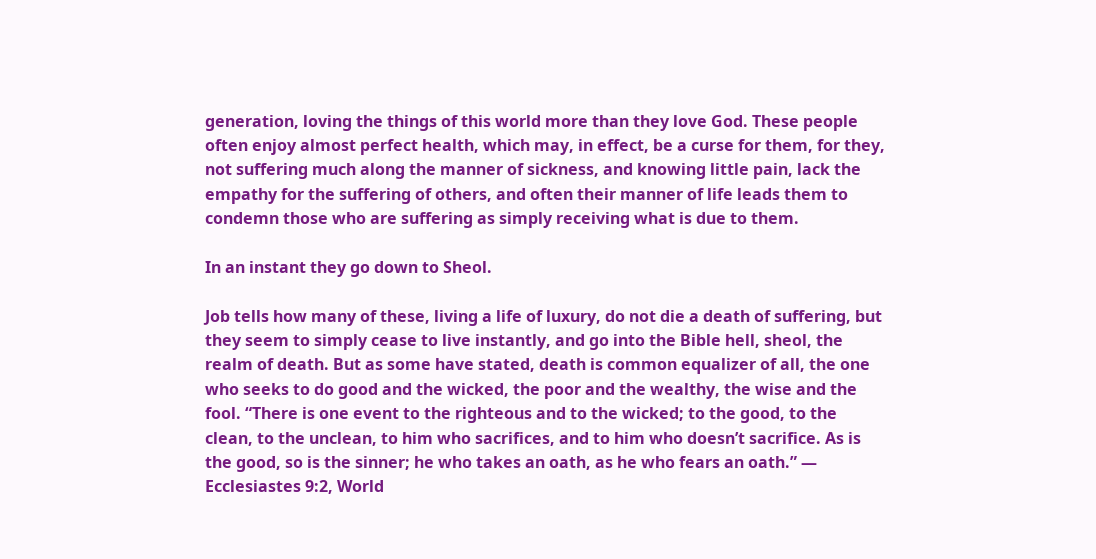generation, loving the things of this world more than they love God. These people often enjoy almost perfect health, which may, in effect, be a curse for them, for they, not suffering much along the manner of sickness, and knowing little pain, lack the empathy for the suffering of others, and often their manner of life leads them to condemn those who are suffering as simply receiving what is due to them.

In an instant they go down to Sheol.

Job tells how many of these, living a life of luxury, do not die a death of suffering, but they seem to simply cease to live instantly, and go into the Bible hell, sheol, the realm of death. But as some have stated, death is common equalizer of all, the one who seeks to do good and the wicked, the poor and the wealthy, the wise and the fool. “There is one event to the righteous and to the wicked; to the good, to the clean, to the unclean, to him who sacrifices, and to him who doesn’t sacrifice. As is the good, so is the sinner; he who takes an oath, as he who fears an oath.” — Ecclesiastes 9:2, World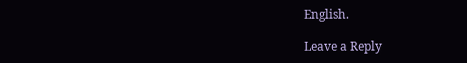English.

Leave a Reply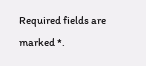Required fields are marked *.